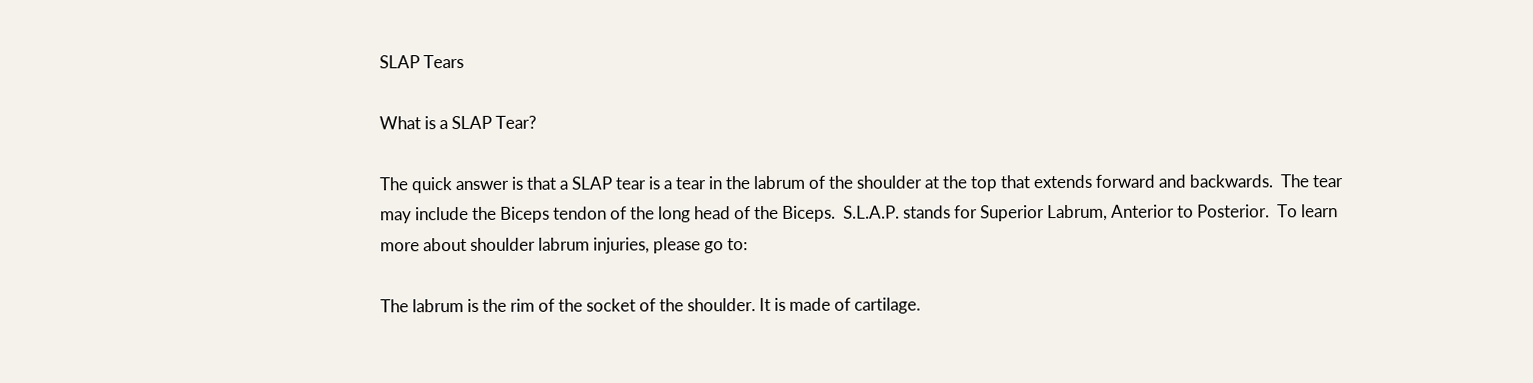SLAP Tears

What is a SLAP Tear?

The quick answer is that a SLAP tear is a tear in the labrum of the shoulder at the top that extends forward and backwards.  The tear may include the Biceps tendon of the long head of the Biceps.  S.L.A.P. stands for Superior Labrum, Anterior to Posterior.  To learn more about shoulder labrum injuries, please go to:

The labrum is the rim of the socket of the shoulder. It is made of cartilage.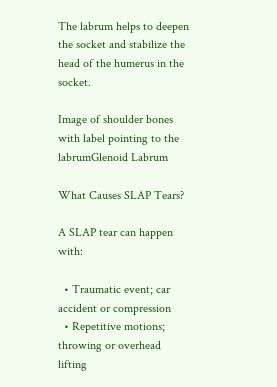The labrum helps to deepen the socket and stabilize the head of the humerus in the socket.

Image of shoulder bones with label pointing to the labrumGlenoid Labrum

What Causes SLAP Tears?

A SLAP tear can happen with:

  • Traumatic event; car accident or compression
  • Repetitive motions; throwing or overhead lifting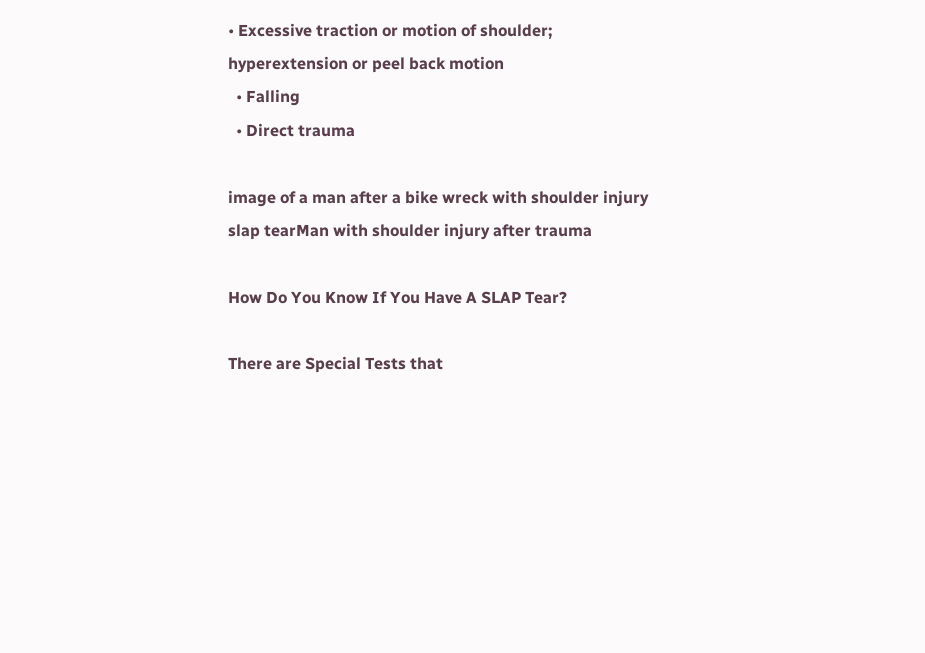• Excessive traction or motion of shoulder; hyperextension or peel back motion
  • Falling
  • Direct trauma

image of a man after a bike wreck with shoulder injury slap tearMan with shoulder injury after trauma

How Do You Know If You Have A SLAP Tear?

There are Special Tests that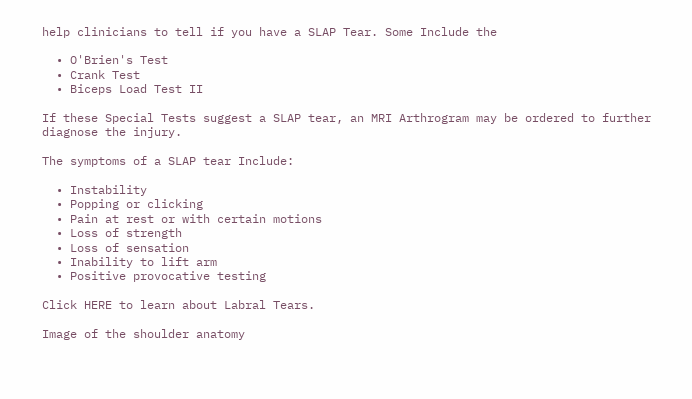help clinicians to tell if you have a SLAP Tear. Some Include the

  • O'Brien's Test
  • Crank Test
  • Biceps Load Test II

If these Special Tests suggest a SLAP tear, an MRI Arthrogram may be ordered to further diagnose the injury.

The symptoms of a SLAP tear Include:

  • Instability
  • Popping or clicking
  • Pain at rest or with certain motions
  • Loss of strength
  • Loss of sensation
  • Inability to lift arm
  • Positive provocative testing

Click HERE to learn about Labral Tears.

Image of the shoulder anatomy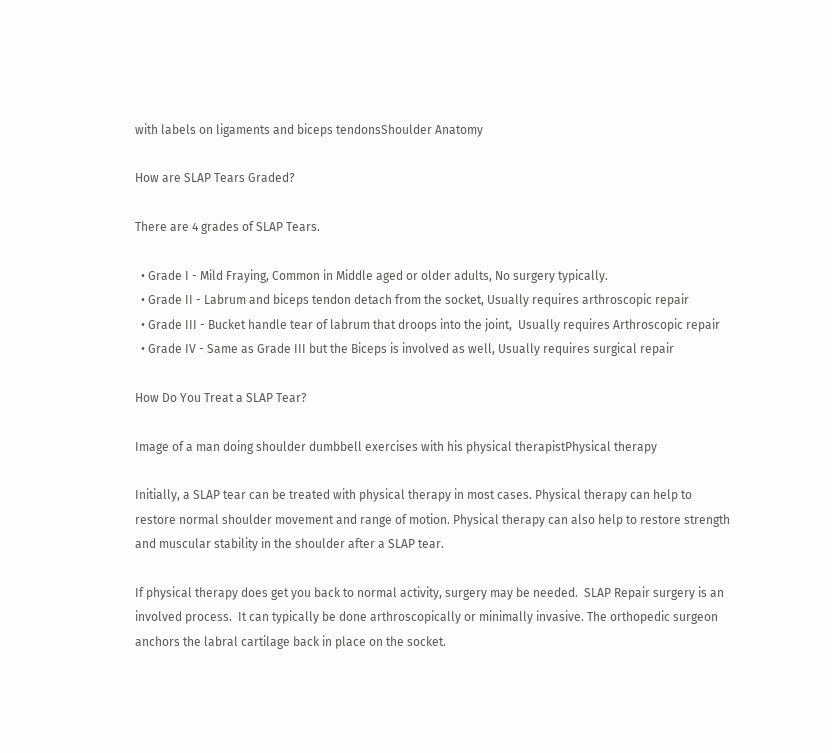with labels on ligaments and biceps tendonsShoulder Anatomy

How are SLAP Tears Graded?

There are 4 grades of SLAP Tears.

  • Grade I - Mild Fraying, Common in Middle aged or older adults, No surgery typically.
  • Grade II - Labrum and biceps tendon detach from the socket, Usually requires arthroscopic repair
  • Grade III - Bucket handle tear of labrum that droops into the joint,  Usually requires Arthroscopic repair
  • Grade IV - Same as Grade III but the Biceps is involved as well, Usually requires surgical repair

How Do You Treat a SLAP Tear?

Image of a man doing shoulder dumbbell exercises with his physical therapistPhysical therapy

Initially, a SLAP tear can be treated with physical therapy in most cases. Physical therapy can help to restore normal shoulder movement and range of motion. Physical therapy can also help to restore strength and muscular stability in the shoulder after a SLAP tear.

If physical therapy does get you back to normal activity, surgery may be needed.  SLAP Repair surgery is an involved process.  It can typically be done arthroscopically or minimally invasive. The orthopedic surgeon anchors the labral cartilage back in place on the socket.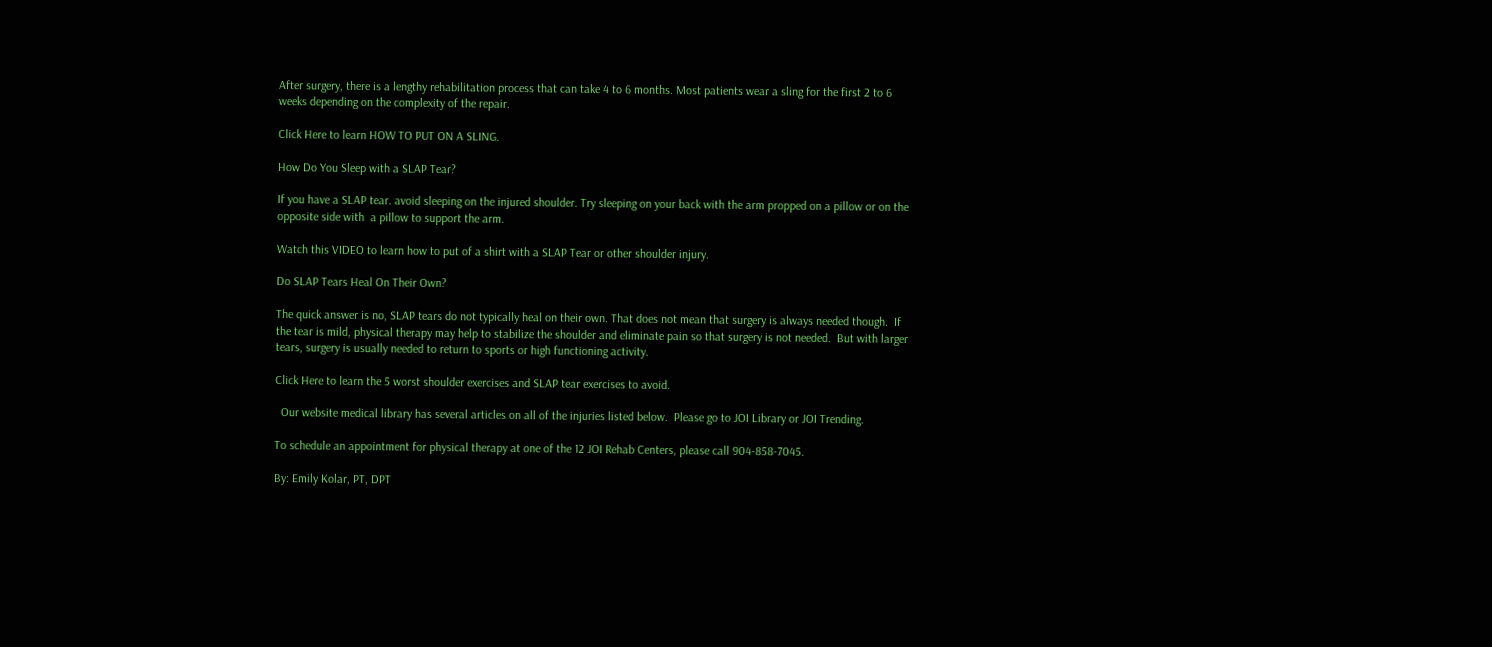After surgery, there is a lengthy rehabilitation process that can take 4 to 6 months. Most patients wear a sling for the first 2 to 6 weeks depending on the complexity of the repair.

Click Here to learn HOW TO PUT ON A SLING.

How Do You Sleep with a SLAP Tear?

If you have a SLAP tear. avoid sleeping on the injured shoulder. Try sleeping on your back with the arm propped on a pillow or on the opposite side with  a pillow to support the arm.

Watch this VIDEO to learn how to put of a shirt with a SLAP Tear or other shoulder injury.

Do SLAP Tears Heal On Their Own?

The quick answer is no, SLAP tears do not typically heal on their own. That does not mean that surgery is always needed though.  If the tear is mild, physical therapy may help to stabilize the shoulder and eliminate pain so that surgery is not needed.  But with larger tears, surgery is usually needed to return to sports or high functioning activity.

Click Here to learn the 5 worst shoulder exercises and SLAP tear exercises to avoid.

  Our website medical library has several articles on all of the injuries listed below.  Please go to JOI Library or JOI Trending.

To schedule an appointment for physical therapy at one of the 12 JOI Rehab Centers, please call 904-858-7045.

By: Emily Kolar, PT, DPT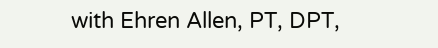with Ehren Allen, PT, DPT,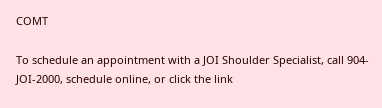COMT

To schedule an appointment with a JOI Shoulder Specialist, call 904-JOI-2000, schedule online, or click the link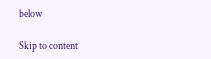below

Skip to content